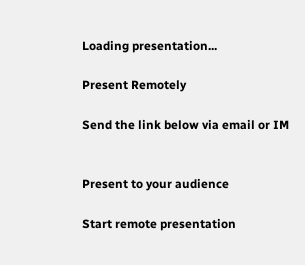Loading presentation...

Present Remotely

Send the link below via email or IM


Present to your audience

Start remote presentation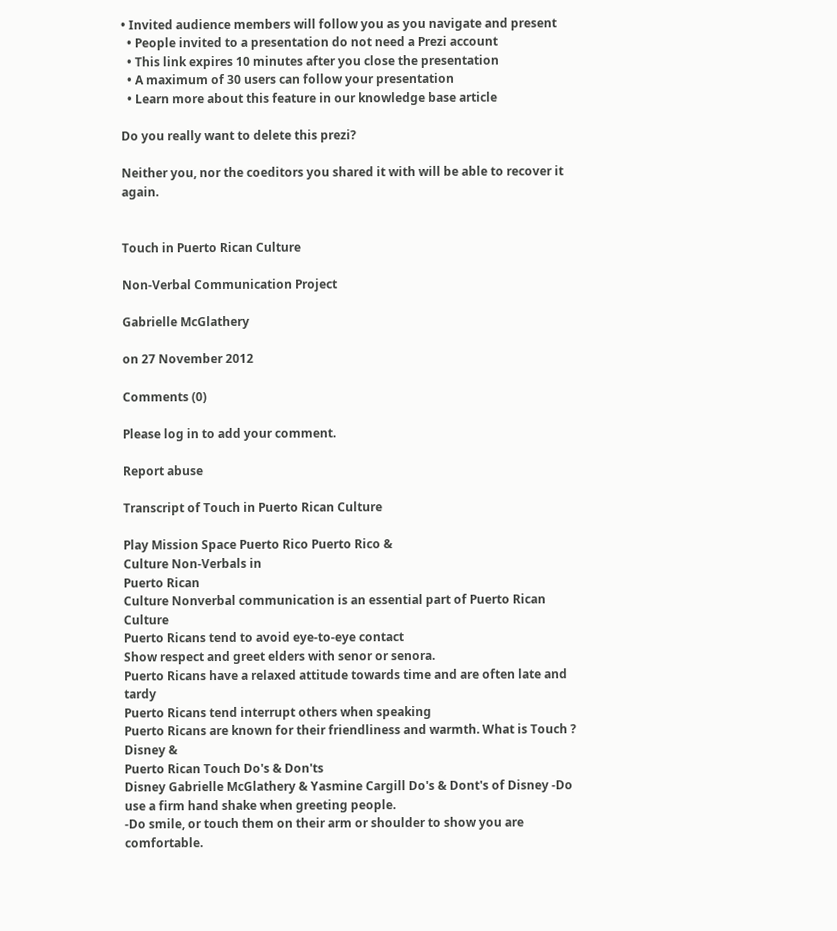• Invited audience members will follow you as you navigate and present
  • People invited to a presentation do not need a Prezi account
  • This link expires 10 minutes after you close the presentation
  • A maximum of 30 users can follow your presentation
  • Learn more about this feature in our knowledge base article

Do you really want to delete this prezi?

Neither you, nor the coeditors you shared it with will be able to recover it again.


Touch in Puerto Rican Culture

Non-Verbal Communication Project

Gabrielle McGlathery

on 27 November 2012

Comments (0)

Please log in to add your comment.

Report abuse

Transcript of Touch in Puerto Rican Culture

Play Mission Space Puerto Rico Puerto Rico &
Culture Non-Verbals in
Puerto Rican
Culture Nonverbal communication is an essential part of Puerto Rican Culture
Puerto Ricans tend to avoid eye-to-eye contact
Show respect and greet elders with senor or senora.
Puerto Ricans have a relaxed attitude towards time and are often late and tardy
Puerto Ricans tend interrupt others when speaking
Puerto Ricans are known for their friendliness and warmth. What is Touch ? Disney &
Puerto Rican Touch Do's & Don'ts
Disney Gabrielle McGlathery & Yasmine Cargill Do's & Dont's of Disney -Do use a firm hand shake when greeting people.
-Do smile, or touch them on their arm or shoulder to show you are comfortable.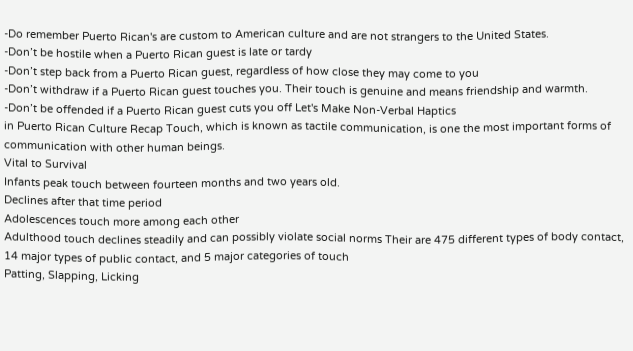-Do remember Puerto Rican's are custom to American culture and are not strangers to the United States.
-Don’t be hostile when a Puerto Rican guest is late or tardy
-Don’t step back from a Puerto Rican guest, regardless of how close they may come to you
-Don’t withdraw if a Puerto Rican guest touches you. Their touch is genuine and means friendship and warmth.
-Don’t be offended if a Puerto Rican guest cuts you off Let's Make Non-Verbal Haptics
in Puerto Rican Culture Recap Touch, which is known as tactile communication, is one the most important forms of communication with other human beings.
Vital to Survival
Infants peak touch between fourteen months and two years old.
Declines after that time period
Adolescences touch more among each other
Adulthood touch declines steadily and can possibly violate social norms Their are 475 different types of body contact, 14 major types of public contact, and 5 major categories of touch
Patting, Slapping, Licking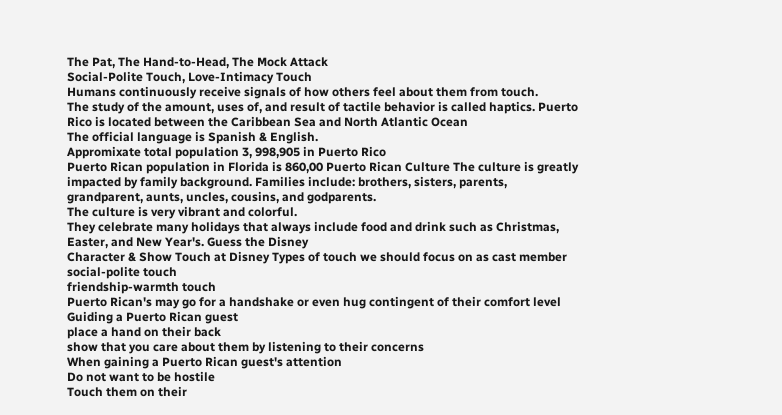The Pat, The Hand-to-Head, The Mock Attack
Social-Polite Touch, Love-Intimacy Touch
Humans continuously receive signals of how others feel about them from touch.
The study of the amount, uses of, and result of tactile behavior is called haptics. Puerto Rico is located between the Caribbean Sea and North Atlantic Ocean
The official language is Spanish & English.
Appromixate total population 3, 998,905 in Puerto Rico
Puerto Rican population in Florida is 860,00 Puerto Rican Culture The culture is greatly impacted by family background. Families include: brothers, sisters, parents, grandparent, aunts, uncles, cousins, and godparents.
The culture is very vibrant and colorful.
They celebrate many holidays that always include food and drink such as Christmas, Easter, and New Year's. Guess the Disney
Character & Show Touch at Disney Types of touch we should focus on as cast member
social-polite touch
friendship-warmth touch
Puerto Rican's may go for a handshake or even hug contingent of their comfort level
Guiding a Puerto Rican guest
place a hand on their back
show that you care about them by listening to their concerns
When gaining a Puerto Rican guest's attention
Do not want to be hostile
Touch them on their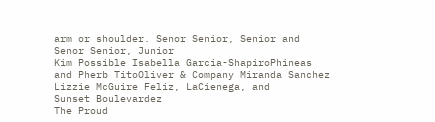arm or shoulder. Senor Senior, Senior and Senor Senior, Junior
Kim Possible Isabella Garcia-ShapiroPhineas and Pherb TitoOliver & Company Miranda Sanchez Lizzie McGuire Feliz, LaCienega, and
Sunset Boulevardez
The Proud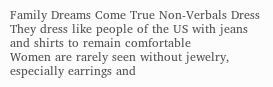Family Dreams Come True Non-Verbals Dress They dress like people of the US with jeans and shirts to remain comfortable
Women are rarely seen without jewelry, especially earrings and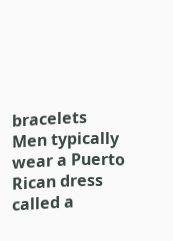bracelets
Men typically wear a Puerto Rican dress called a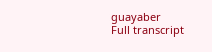guayaber
Full transcript